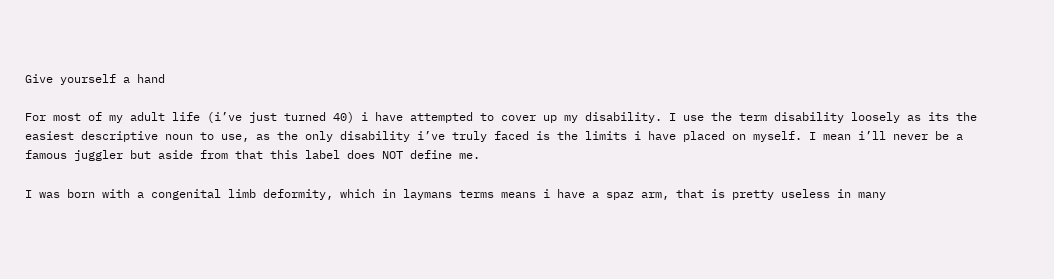Give yourself a hand

For most of my adult life (i’ve just turned 40) i have attempted to cover up my disability. I use the term disability loosely as its the easiest descriptive noun to use, as the only disability i’ve truly faced is the limits i have placed on myself. I mean i’ll never be a famous juggler but aside from that this label does NOT define me.

I was born with a congenital limb deformity, which in laymans terms means i have a spaz arm, that is pretty useless in many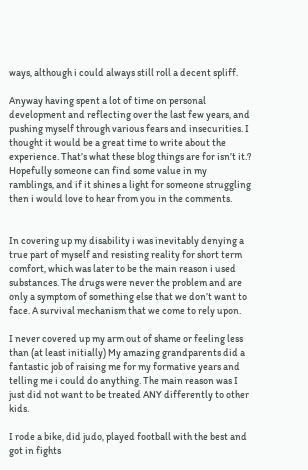ways, although i could always still roll a decent spliff.

Anyway having spent a lot of time on personal development and reflecting over the last few years, and pushing myself through various fears and insecurities. I thought it would be a great time to write about the experience. That’s what these blog things are for isn’t it.? Hopefully someone can find some value in my ramblings, and if it shines a light for someone struggling then i would love to hear from you in the comments.


In covering up my disability i was inevitably denying a true part of myself and resisting reality for short term comfort, which was later to be the main reason i used substances. The drugs were never the problem and are only a symptom of something else that we don’t want to face. A survival mechanism that we come to rely upon.

I never covered up my arm out of shame or feeling less than (at least initially) My amazing grandparents did a fantastic job of raising me for my formative years and telling me i could do anything. The main reason was I just did not want to be treated ANY differently to other kids.

I rode a bike, did judo, played football with the best and got in fights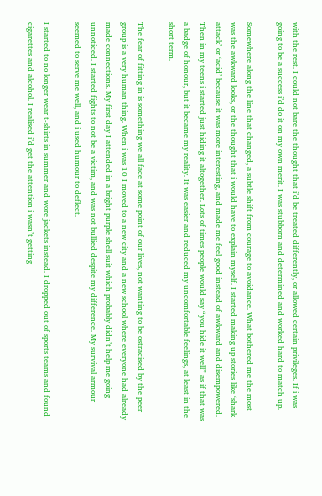with the rest. I could not bare the thought that i’d be treated differently, or allowed certain privileges. If i was going to be a success i’d do it on my own merit. I was stubborn and determined and worked hard to match up.

Somewhere along the line that changed, a subtle shift from courage to avoidance. What bothered me the most was the awkward looks, or the thought that i would have to explain myself. I started making up stories like ‘shark attack’ or ‘acid’ because it was more interesting, and made me feel good instead of awkward and disempowered. Then in my teens i started just hiding it altogether. Lots of times people would say “you hide it well” as if that was a badge of honour, but it became my reality. It was easier and reduced my uncomfortable feelings, at least in the short term.

The fear of fitting in is something we all face at some point of our lives, not wanting to be ostracised by the peer group is a very human thing. When i was 10 I moved to a new city and a new school where everyone had already made connections. My first day I attended in a bright purple shell suit which probably didn’t help me going unnoticed. I started fights to not be a victim, and was not bullied despite my difference. My survival armour seemed to serve me well, and i used humour to deflect.

I started to no longer wear t-shirts in summer and wore jackets instead. I dropped out of sports teams and found cigarettes and alcohol. I realised i’d get the attention i wasn’t getting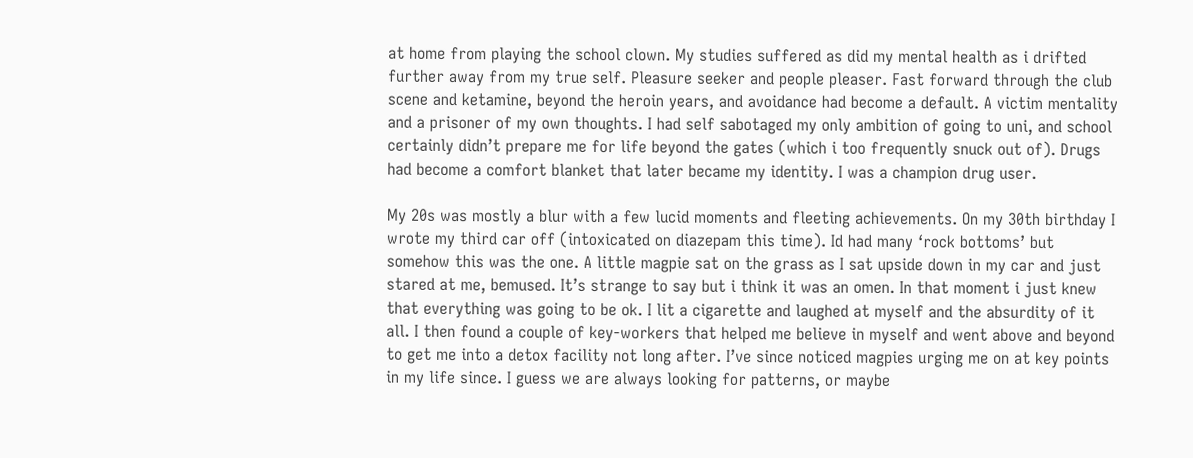at home from playing the school clown. My studies suffered as did my mental health as i drifted further away from my true self. Pleasure seeker and people pleaser. Fast forward through the club scene and ketamine, beyond the heroin years, and avoidance had become a default. A victim mentality and a prisoner of my own thoughts. I had self sabotaged my only ambition of going to uni, and school certainly didn’t prepare me for life beyond the gates (which i too frequently snuck out of). Drugs had become a comfort blanket that later became my identity. I was a champion drug user.

My 20s was mostly a blur with a few lucid moments and fleeting achievements. On my 30th birthday I wrote my third car off (intoxicated on diazepam this time). Id had many ‘rock bottoms’ but somehow this was the one. A little magpie sat on the grass as I sat upside down in my car and just stared at me, bemused. It’s strange to say but i think it was an omen. In that moment i just knew that everything was going to be ok. I lit a cigarette and laughed at myself and the absurdity of it all. I then found a couple of key-workers that helped me believe in myself and went above and beyond to get me into a detox facility not long after. I’ve since noticed magpies urging me on at key points in my life since. I guess we are always looking for patterns, or maybe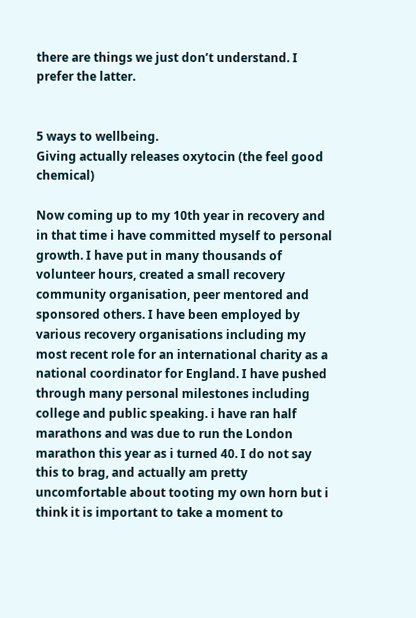there are things we just don’t understand. I prefer the latter.


5 ways to wellbeing.
Giving actually releases oxytocin (the feel good chemical)

Now coming up to my 10th year in recovery and in that time i have committed myself to personal growth. I have put in many thousands of volunteer hours, created a small recovery community organisation, peer mentored and sponsored others. I have been employed by various recovery organisations including my most recent role for an international charity as a national coordinator for England. I have pushed through many personal milestones including college and public speaking. i have ran half marathons and was due to run the London marathon this year as i turned 40. I do not say this to brag, and actually am pretty uncomfortable about tooting my own horn but i think it is important to take a moment to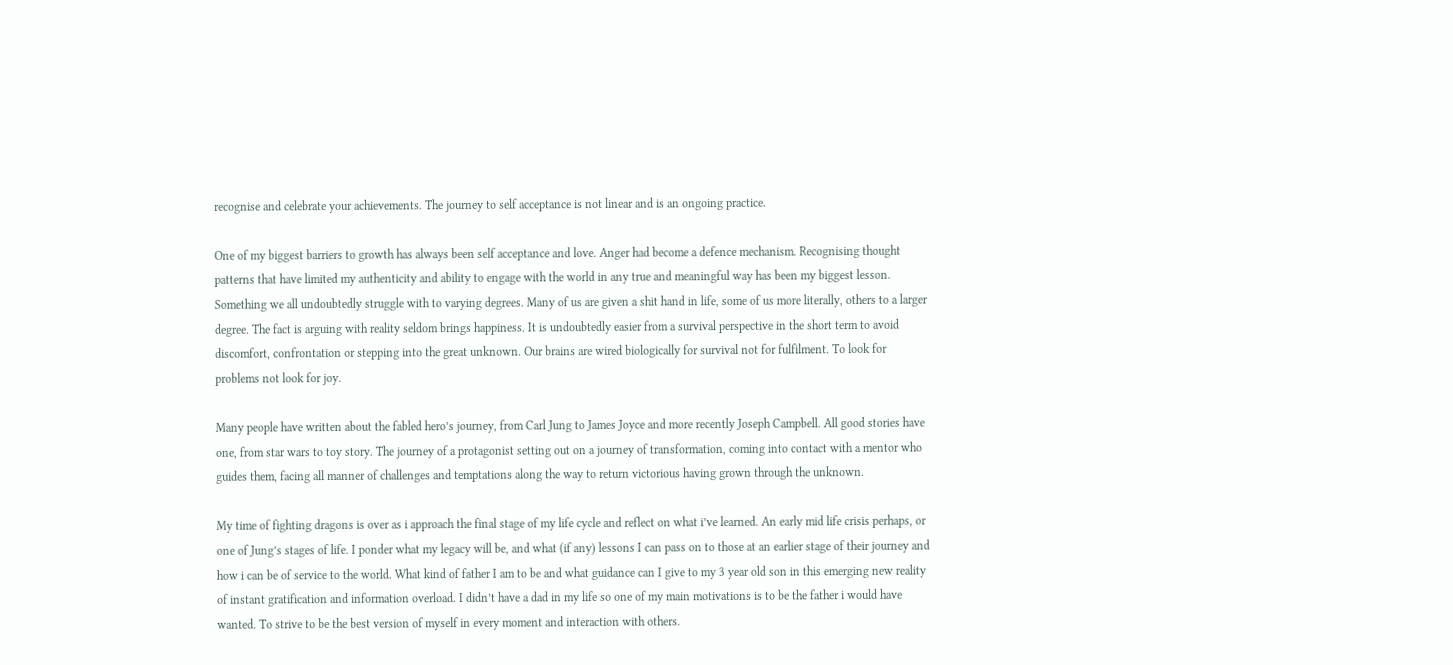recognise and celebrate your achievements. The journey to self acceptance is not linear and is an ongoing practice.

One of my biggest barriers to growth has always been self acceptance and love. Anger had become a defence mechanism. Recognising thought patterns that have limited my authenticity and ability to engage with the world in any true and meaningful way has been my biggest lesson. Something we all undoubtedly struggle with to varying degrees. Many of us are given a shit hand in life, some of us more literally, others to a larger degree. The fact is arguing with reality seldom brings happiness. It is undoubtedly easier from a survival perspective in the short term to avoid discomfort, confrontation or stepping into the great unknown. Our brains are wired biologically for survival not for fulfilment. To look for problems not look for joy.

Many people have written about the fabled hero’s journey, from Carl Jung to James Joyce and more recently Joseph Campbell. All good stories have one, from star wars to toy story. The journey of a protagonist setting out on a journey of transformation, coming into contact with a mentor who guides them, facing all manner of challenges and temptations along the way to return victorious having grown through the unknown.

My time of fighting dragons is over as i approach the final stage of my life cycle and reflect on what i’ve learned. An early mid life crisis perhaps, or one of Jung’s stages of life. I ponder what my legacy will be, and what (if any) lessons I can pass on to those at an earlier stage of their journey and how i can be of service to the world. What kind of father I am to be and what guidance can I give to my 3 year old son in this emerging new reality of instant gratification and information overload. I didn’t have a dad in my life so one of my main motivations is to be the father i would have wanted. To strive to be the best version of myself in every moment and interaction with others.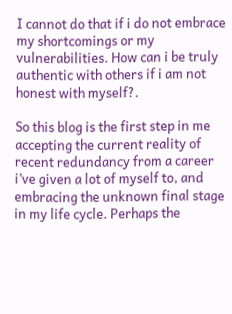I cannot do that if i do not embrace my shortcomings or my vulnerabilities. How can i be truly authentic with others if i am not honest with myself?.

So this blog is the first step in me accepting the current reality of recent redundancy from a career i’ve given a lot of myself to, and embracing the unknown final stage in my life cycle. Perhaps the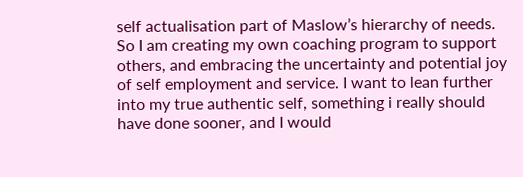self actualisation part of Maslow’s hierarchy of needs. So I am creating my own coaching program to support others, and embracing the uncertainty and potential joy of self employment and service. I want to lean further into my true authentic self, something i really should have done sooner, and I would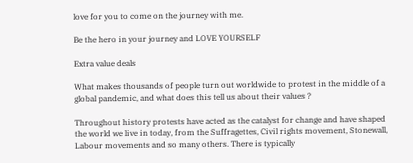love for you to come on the journey with me.

Be the hero in your journey and LOVE YOURSELF

Extra value deals

What makes thousands of people turn out worldwide to protest in the middle of a global pandemic, and what does this tell us about their values ?

Throughout history protests have acted as the catalyst for change and have shaped the world we live in today, from the Suffragettes, Civil rights movement, Stonewall, Labour movements and so many others. There is typically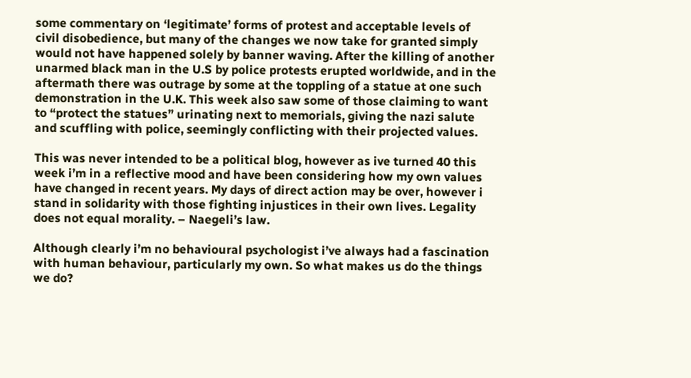some commentary on ‘legitimate’ forms of protest and acceptable levels of civil disobedience, but many of the changes we now take for granted simply would not have happened solely by banner waving. After the killing of another unarmed black man in the U.S by police protests erupted worldwide, and in the aftermath there was outrage by some at the toppling of a statue at one such demonstration in the U.K. This week also saw some of those claiming to want to “protect the statues” urinating next to memorials, giving the nazi salute and scuffling with police, seemingly conflicting with their projected values.

This was never intended to be a political blog, however as ive turned 40 this week i’m in a reflective mood and have been considering how my own values have changed in recent years. My days of direct action may be over, however i stand in solidarity with those fighting injustices in their own lives. Legality does not equal morality. – Naegeli’s law.

Although clearly i’m no behavioural psychologist i’ve always had a fascination with human behaviour, particularly my own. So what makes us do the things we do?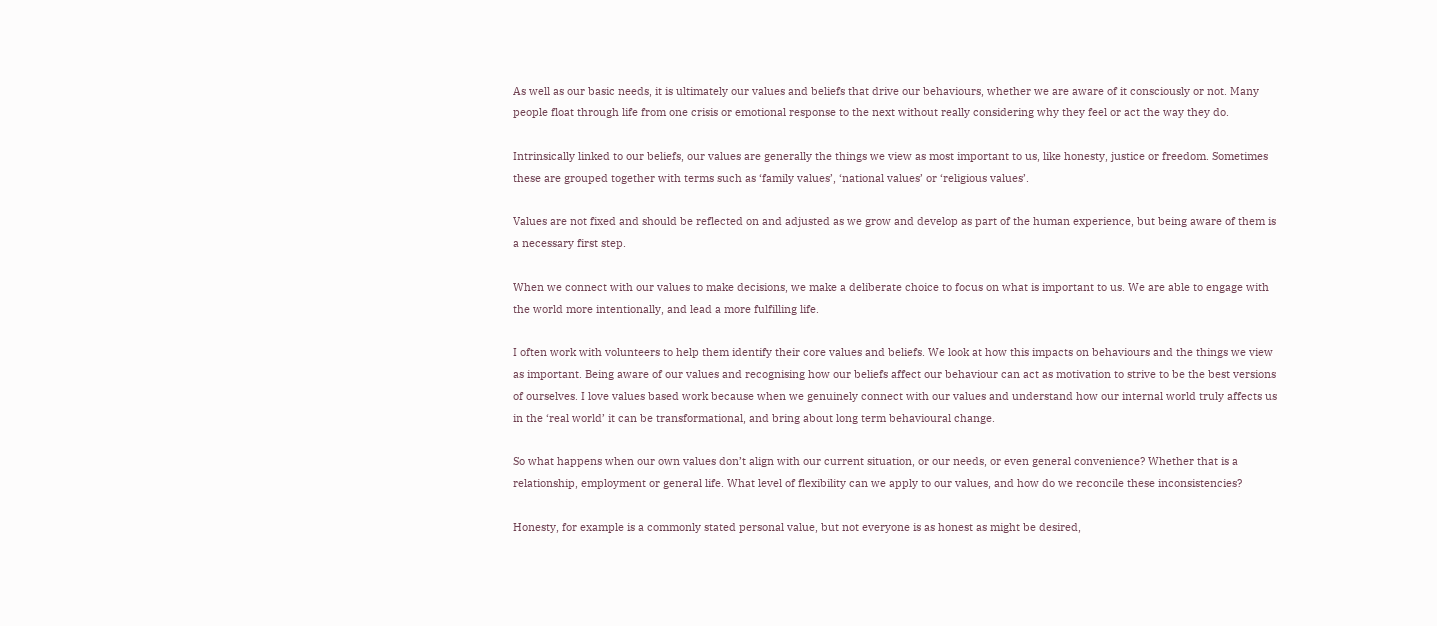As well as our basic needs, it is ultimately our values and beliefs that drive our behaviours, whether we are aware of it consciously or not. Many people float through life from one crisis or emotional response to the next without really considering why they feel or act the way they do.

Intrinsically linked to our beliefs, our values are generally the things we view as most important to us, like honesty, justice or freedom. Sometimes these are grouped together with terms such as ‘family values’, ‘national values’ or ‘religious values’.

Values are not fixed and should be reflected on and adjusted as we grow and develop as part of the human experience, but being aware of them is a necessary first step.

When we connect with our values to make decisions, we make a deliberate choice to focus on what is important to us. We are able to engage with the world more intentionally, and lead a more fulfilling life.

I often work with volunteers to help them identify their core values and beliefs. We look at how this impacts on behaviours and the things we view as important. Being aware of our values and recognising how our beliefs affect our behaviour can act as motivation to strive to be the best versions of ourselves. I love values based work because when we genuinely connect with our values and understand how our internal world truly affects us in the ‘real world’ it can be transformational, and bring about long term behavioural change.

So what happens when our own values don’t align with our current situation, or our needs, or even general convenience? Whether that is a relationship, employment or general life. What level of flexibility can we apply to our values, and how do we reconcile these inconsistencies?

Honesty, for example is a commonly stated personal value, but not everyone is as honest as might be desired,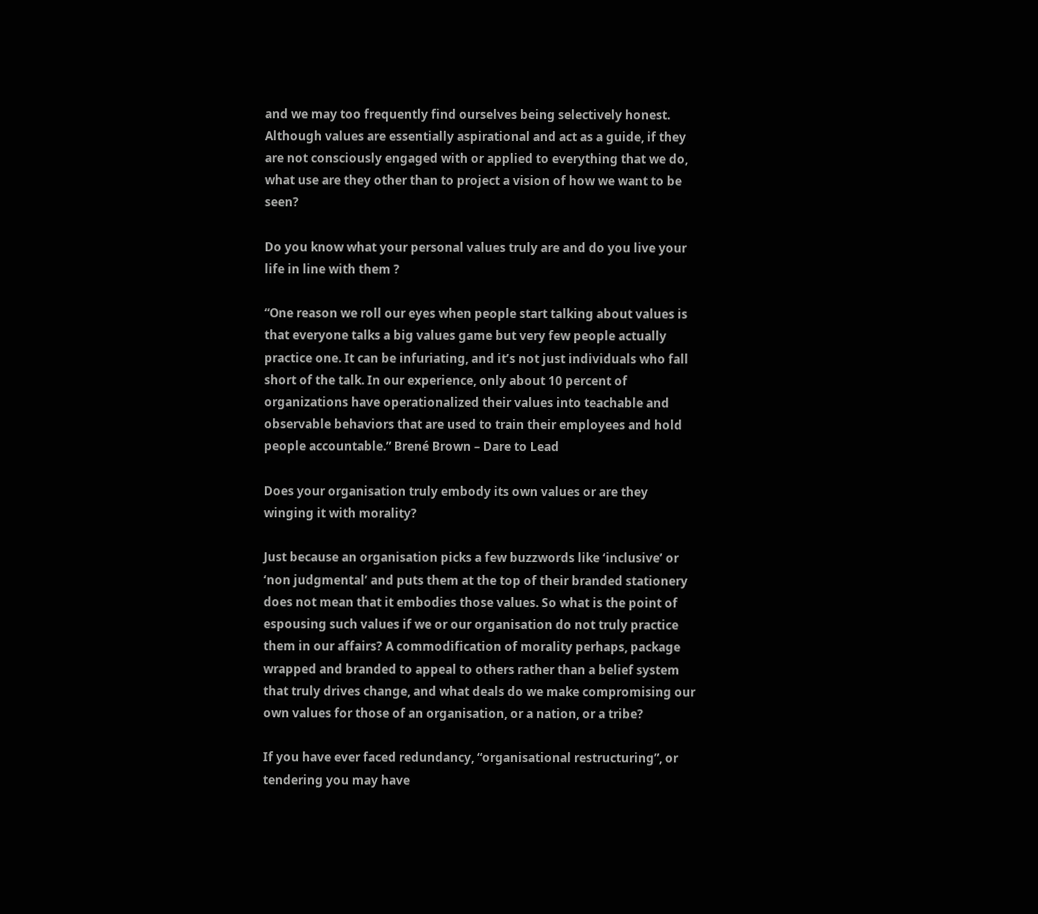and we may too frequently find ourselves being selectively honest. Although values are essentially aspirational and act as a guide, if they are not consciously engaged with or applied to everything that we do, what use are they other than to project a vision of how we want to be seen?

Do you know what your personal values truly are and do you live your life in line with them ?

“One reason we roll our eyes when people start talking about values is that everyone talks a big values game but very few people actually practice one. It can be infuriating, and it’s not just individuals who fall short of the talk. In our experience, only about 10 percent of organizations have operationalized their values into teachable and observable behaviors that are used to train their employees and hold people accountable.” Brené Brown – Dare to Lead

Does your organisation truly embody its own values or are they winging it with morality?

Just because an organisation picks a few buzzwords like ‘inclusive’ or ‘non judgmental’ and puts them at the top of their branded stationery does not mean that it embodies those values. So what is the point of espousing such values if we or our organisation do not truly practice them in our affairs? A commodification of morality perhaps, package wrapped and branded to appeal to others rather than a belief system that truly drives change, and what deals do we make compromising our own values for those of an organisation, or a nation, or a tribe?

If you have ever faced redundancy, “organisational restructuring”, or tendering you may have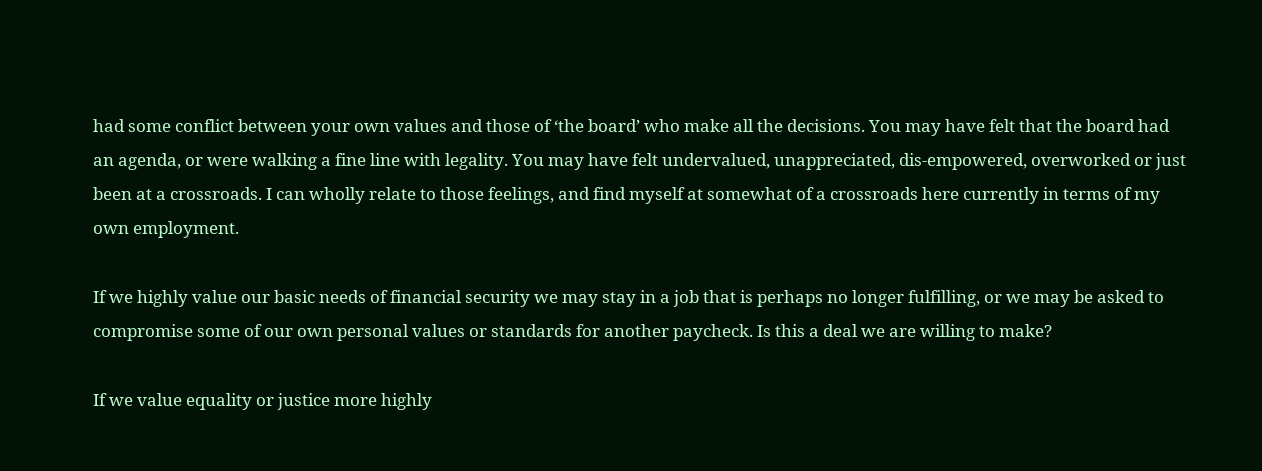had some conflict between your own values and those of ‘the board’ who make all the decisions. You may have felt that the board had an agenda, or were walking a fine line with legality. You may have felt undervalued, unappreciated, dis-empowered, overworked or just been at a crossroads. I can wholly relate to those feelings, and find myself at somewhat of a crossroads here currently in terms of my own employment.

If we highly value our basic needs of financial security we may stay in a job that is perhaps no longer fulfilling, or we may be asked to compromise some of our own personal values or standards for another paycheck. Is this a deal we are willing to make?

If we value equality or justice more highly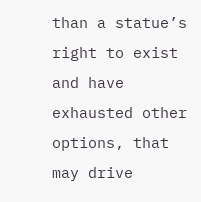than a statue’s right to exist and have exhausted other options, that may drive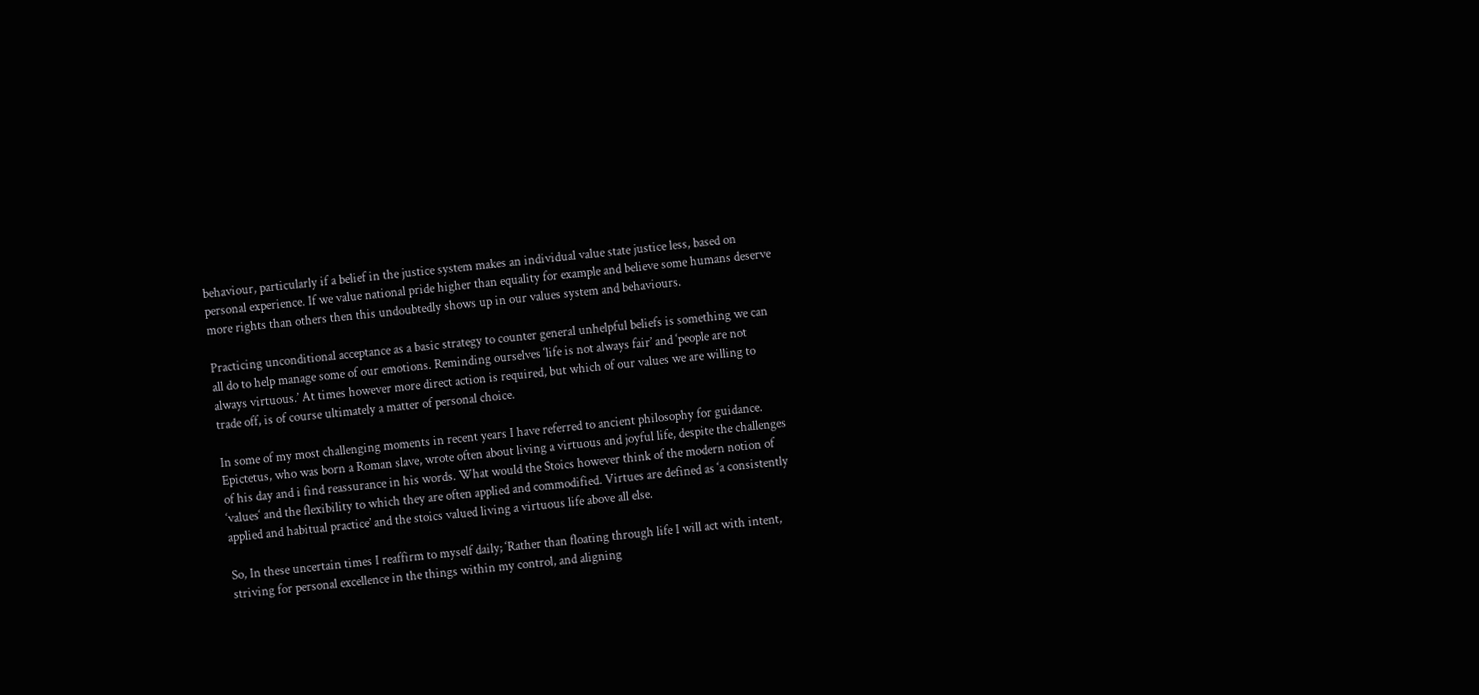behaviour, particularly if a belief in the justice system makes an individual value state justice less, based on personal experience. If we value national pride higher than equality for example and believe some humans deserve more rights than others then this undoubtedly shows up in our values system and behaviours.

Practicing unconditional acceptance as a basic strategy to counter general unhelpful beliefs is something we can all do to help manage some of our emotions. Reminding ourselves ‘life is not always fair’ and ‘people are not always virtuous.’ At times however more direct action is required, but which of our values we are willing to trade off, is of course ultimately a matter of personal choice.

In some of my most challenging moments in recent years I have referred to ancient philosophy for guidance. Epictetus, who was born a Roman slave, wrote often about living a virtuous and joyful life, despite the challenges of his day and i find reassurance in his words. What would the Stoics however think of the modern notion of ‘values‘ and the flexibility to which they are often applied and commodified. Virtues are defined as ‘a consistently applied and habitual practice’ and the stoics valued living a virtuous life above all else.

So, In these uncertain times I reaffirm to myself daily; ‘Rather than floating through life I will act with intent, striving for personal excellence in the things within my control, and aligning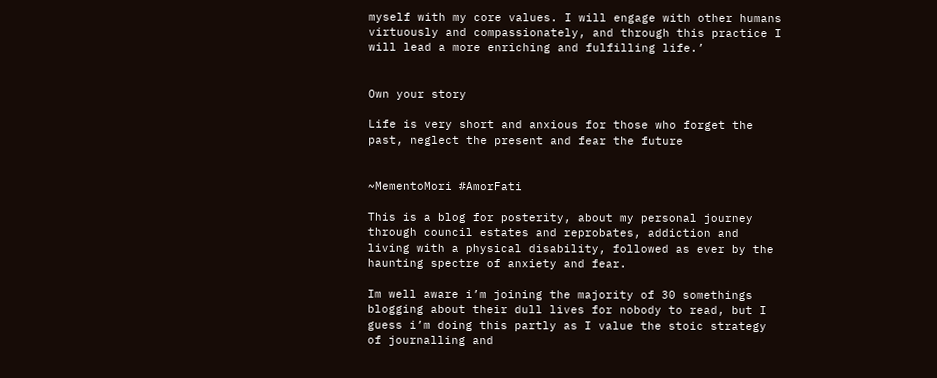myself with my core values. I will engage with other humans virtuously and compassionately, and through this practice I will lead a more enriching and fulfilling life.’


Own your story

Life is very short and anxious for those who forget the past, neglect the present and fear the future


~MementoMori #AmorFati

This is a blog for posterity, about my personal journey through council estates and reprobates, addiction and living with a physical disability, followed as ever by the haunting spectre of anxiety and fear.

Im well aware i’m joining the majority of 30 somethings blogging about their dull lives for nobody to read, but I guess i’m doing this partly as I value the stoic strategy of journalling and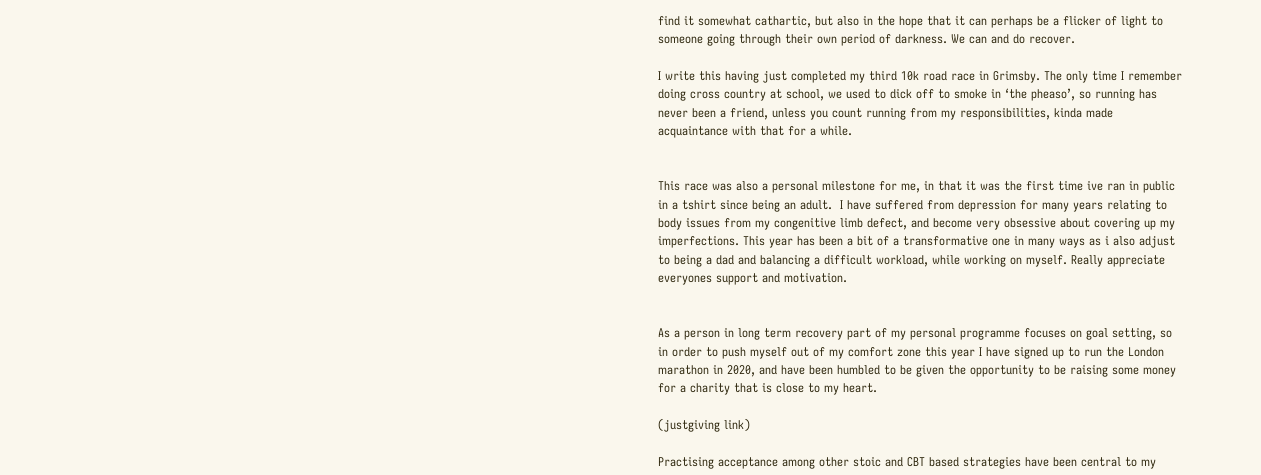find it somewhat cathartic, but also in the hope that it can perhaps be a flicker of light to someone going through their own period of darkness. We can and do recover.

I write this having just completed my third 10k road race in Grimsby. The only time I remember doing cross country at school, we used to dick off to smoke in ‘the pheaso’, so running has never been a friend, unless you count running from my responsibilities, kinda made acquaintance with that for a while.


This race was also a personal milestone for me, in that it was the first time ive ran in public in a tshirt since being an adult.  I have suffered from depression for many years relating to body issues from my congenitive limb defect, and become very obsessive about covering up my imperfections. This year has been a bit of a transformative one in many ways as i also adjust to being a dad and balancing a difficult workload, while working on myself. Really appreciate everyones support and motivation.


As a person in long term recovery part of my personal programme focuses on goal setting, so in order to push myself out of my comfort zone this year I have signed up to run the London marathon in 2020, and have been humbled to be given the opportunity to be raising some money for a charity that is close to my heart.

(justgiving link)

Practising acceptance among other stoic and CBT based strategies have been central to my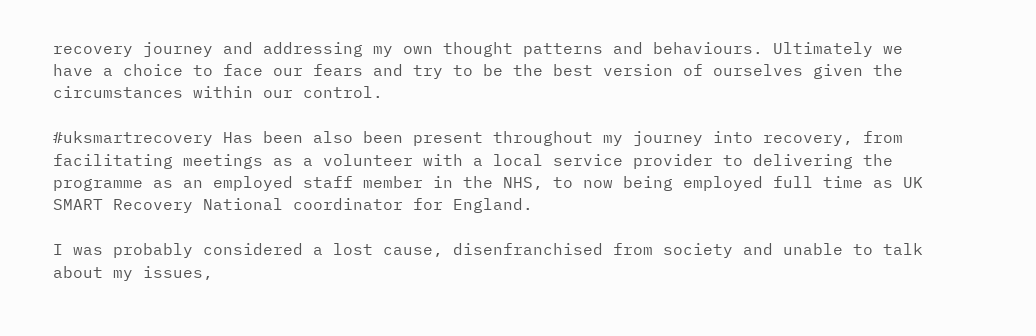recovery journey and addressing my own thought patterns and behaviours. Ultimately we have a choice to face our fears and try to be the best version of ourselves given the circumstances within our control.

#uksmartrecovery Has been also been present throughout my journey into recovery, from facilitating meetings as a volunteer with a local service provider to delivering the programme as an employed staff member in the NHS, to now being employed full time as UK SMART Recovery National coordinator for England.

I was probably considered a lost cause, disenfranchised from society and unable to talk about my issues,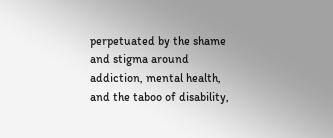perpetuated by the shame and stigma around addiction, mental health, and the taboo of disability,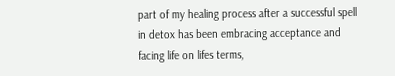part of my healing process after a successful spell in detox has been embracing acceptance and facing life on lifes terms,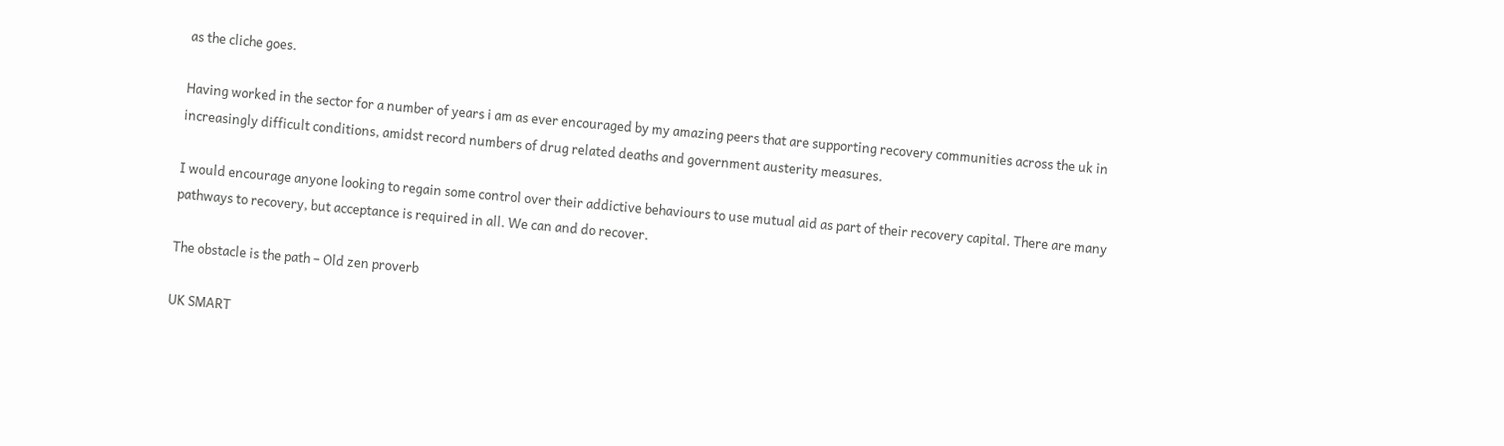as the cliche goes.

Having worked in the sector for a number of years i am as ever encouraged by my amazing peers that are supporting recovery communities across the uk in increasingly difficult conditions, amidst record numbers of drug related deaths and government austerity measures.

I would encourage anyone looking to regain some control over their addictive behaviours to use mutual aid as part of their recovery capital. There are many pathways to recovery, but acceptance is required in all. We can and do recover.

The obstacle is the path – Old zen proverb

UK SMART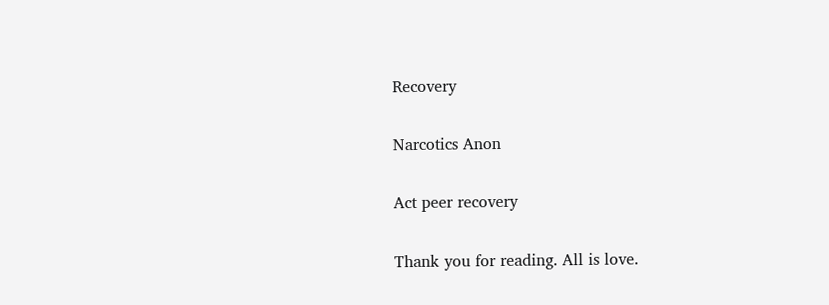Recovery

Narcotics Anon

Act peer recovery

Thank you for reading. All is love.